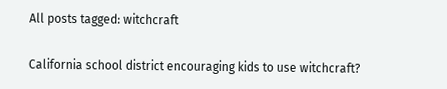All posts tagged: witchcraft

California school district encouraging kids to use witchcraft?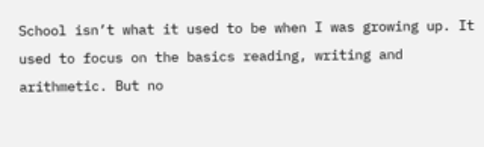School isn’t what it used to be when I was growing up. It used to focus on the basics reading, writing and arithmetic. But no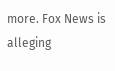more. Fox News is alleging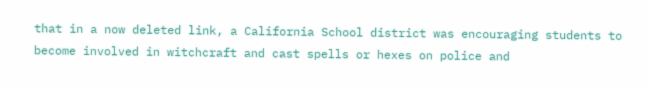that in a now deleted link, a California School district was encouraging students to become involved in witchcraft and cast spells or hexes on police and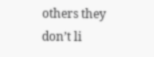others they don’t li